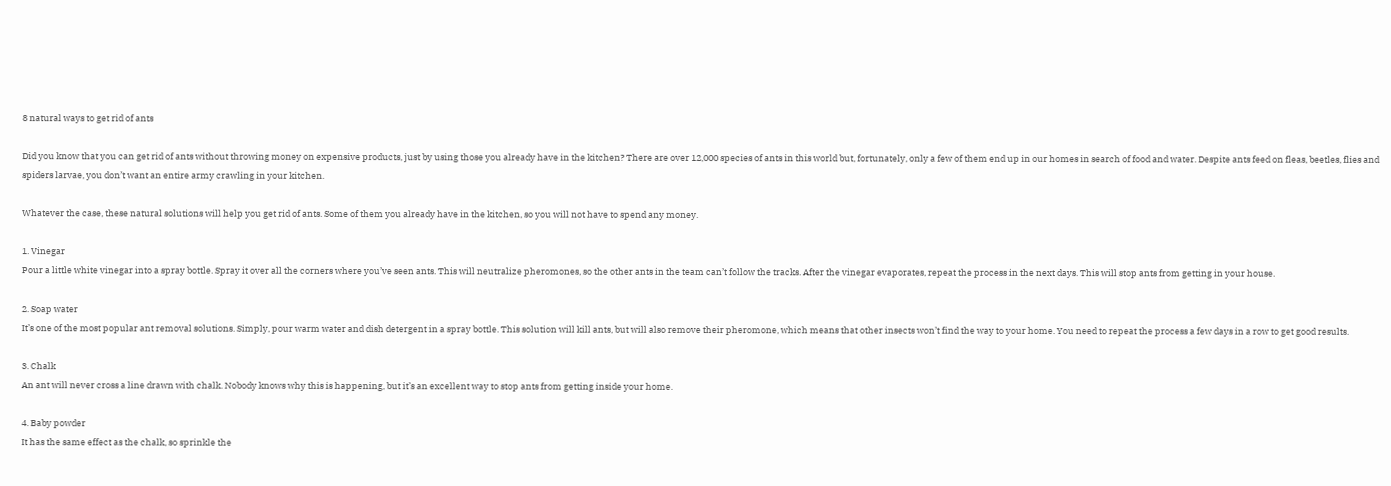8 natural ways to get rid of ants

Did you know that you can get rid of ants without throwing money on expensive products, just by using those you already have in the kitchen? There are over 12,000 species of ants in this world but, fortunately, only a few of them end up in our homes in search of food and water. Despite ants feed on fleas, beetles, flies and spiders larvae, you don’t want an entire army crawling in your kitchen.

Whatever the case, these natural solutions will help you get rid of ants. Some of them you already have in the kitchen, so you will not have to spend any money.

1. Vinegar
Pour a little white vinegar into a spray bottle. Spray it over all the corners where you’ve seen ants. This will neutralize pheromones, so the other ants in the team can’t follow the tracks. After the vinegar evaporates, repeat the process in the next days. This will stop ants from getting in your house.

2. Soap water
It’s one of the most popular ant removal solutions. Simply, pour warm water and dish detergent in a spray bottle. This solution will kill ants, but will also remove their pheromone, which means that other insects won’t find the way to your home. You need to repeat the process a few days in a row to get good results.

3. Chalk
An ant will never cross a line drawn with chalk. Nobody knows why this is happening, but it’s an excellent way to stop ants from getting inside your home.

4. Baby powder
It has the same effect as the chalk, so sprinkle the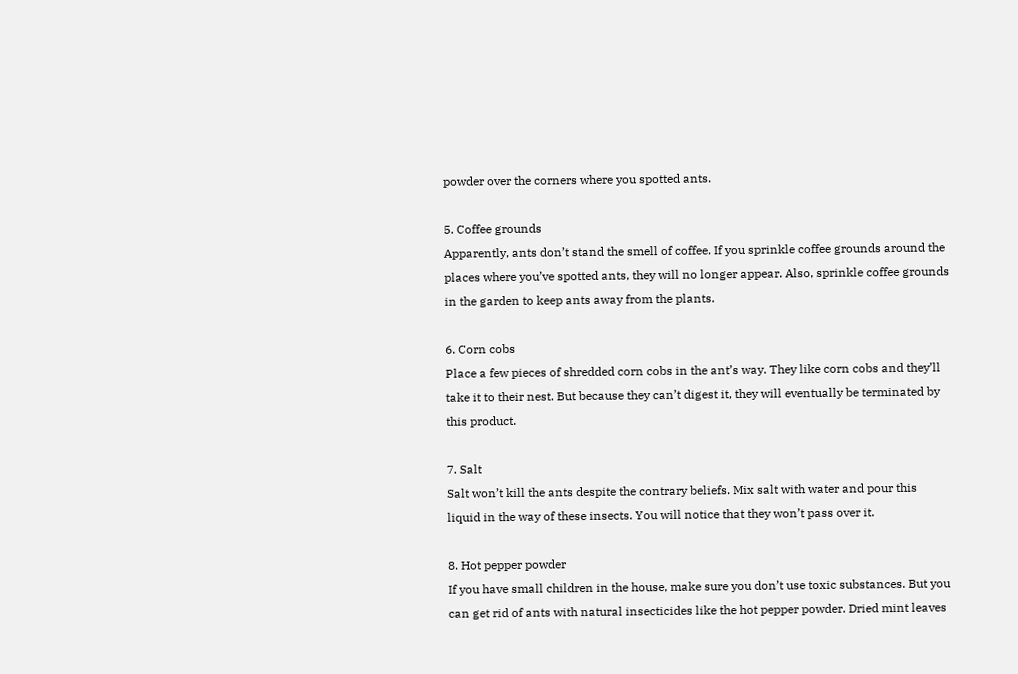powder over the corners where you spotted ants.

5. Coffee grounds
Apparently, ants don’t stand the smell of coffee. If you sprinkle coffee grounds around the places where you’ve spotted ants, they will no longer appear. Also, sprinkle coffee grounds in the garden to keep ants away from the plants.

6. Corn cobs
Place a few pieces of shredded corn cobs in the ant’s way. They like corn cobs and they’ll take it to their nest. But because they can’t digest it, they will eventually be terminated by this product.

7. Salt
Salt won’t kill the ants despite the contrary beliefs. Mix salt with water and pour this liquid in the way of these insects. You will notice that they won’t pass over it.

8. Hot pepper powder
If you have small children in the house, make sure you don’t use toxic substances. But you can get rid of ants with natural insecticides like the hot pepper powder. Dried mint leaves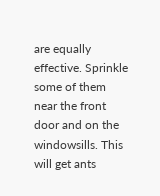are equally effective. Sprinkle some of them near the front door and on the windowsills. This will get ants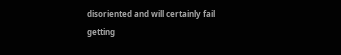disoriented and will certainly fail getting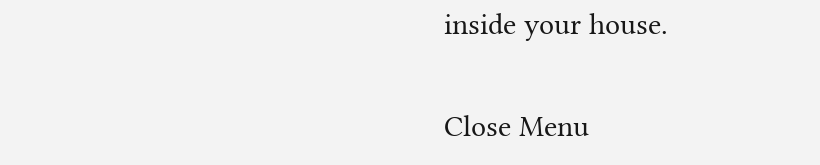inside your house.

Close Menu